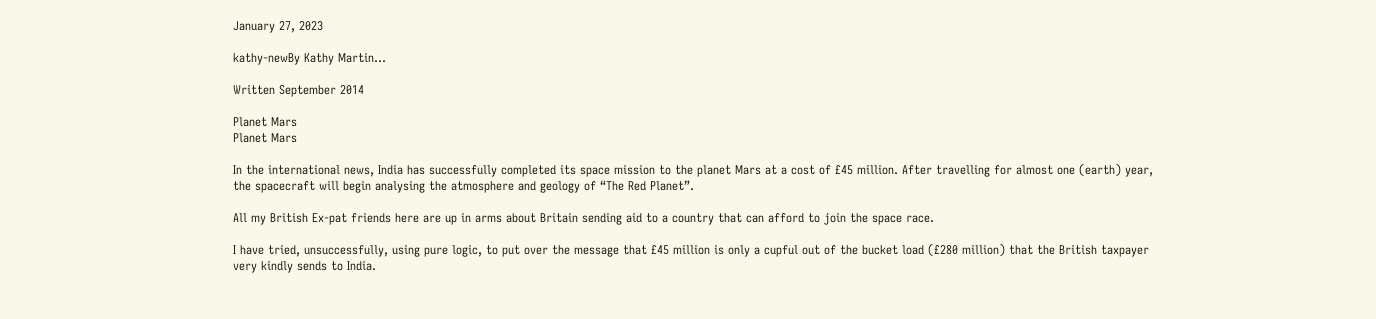January 27, 2023

kathy-newBy Kathy Martin…

Written September 2014

Planet Mars
Planet Mars

In the international news, India has successfully completed its space mission to the planet Mars at a cost of £45 million. After travelling for almost one (earth) year, the spacecraft will begin analysing the atmosphere and geology of “The Red Planet”.

All my British Ex-pat friends here are up in arms about Britain sending aid to a country that can afford to join the space race.

I have tried, unsuccessfully, using pure logic, to put over the message that £45 million is only a cupful out of the bucket load (£280 million) that the British taxpayer very kindly sends to India.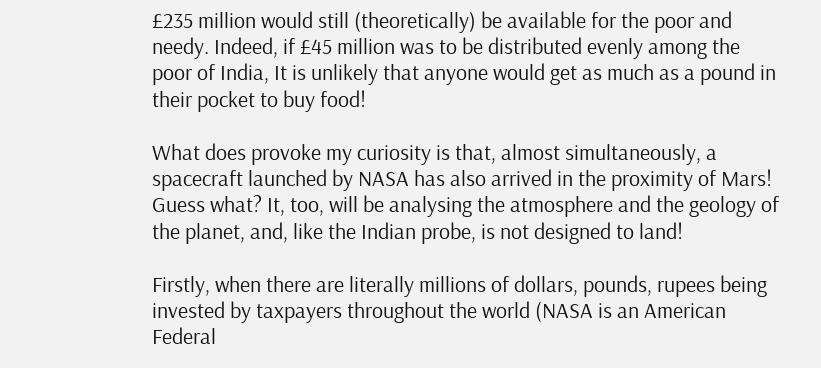£235 million would still (theoretically) be available for the poor and needy. Indeed, if £45 million was to be distributed evenly among the poor of India, It is unlikely that anyone would get as much as a pound in their pocket to buy food!

What does provoke my curiosity is that, almost simultaneously, a spacecraft launched by NASA has also arrived in the proximity of Mars! Guess what? It, too, will be analysing the atmosphere and the geology of the planet, and, like the Indian probe, is not designed to land!

Firstly, when there are literally millions of dollars, pounds, rupees being invested by taxpayers throughout the world (NASA is an American Federal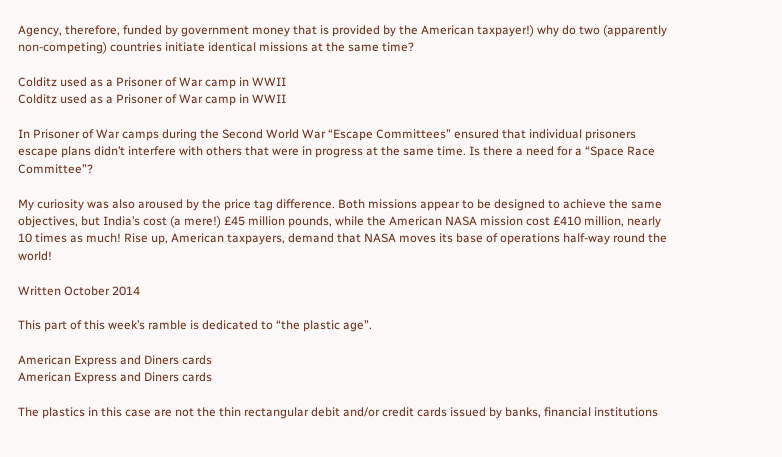Agency, therefore, funded by government money that is provided by the American taxpayer!) why do two (apparently non-competing) countries initiate identical missions at the same time?

Colditz used as a Prisoner of War camp in WWII
Colditz used as a Prisoner of War camp in WWII

In Prisoner of War camps during the Second World War “Escape Committees” ensured that individual prisoners escape plans didn’t interfere with others that were in progress at the same time. Is there a need for a “Space Race Committee”?

My curiosity was also aroused by the price tag difference. Both missions appear to be designed to achieve the same objectives, but India’s cost (a mere!) £45 million pounds, while the American NASA mission cost £410 million, nearly 10 times as much! Rise up, American taxpayers, demand that NASA moves its base of operations half-way round the world!

Written October 2014

This part of this week’s ramble is dedicated to “the plastic age”.

American Express and Diners cards
American Express and Diners cards

The plastics in this case are not the thin rectangular debit and/or credit cards issued by banks, financial institutions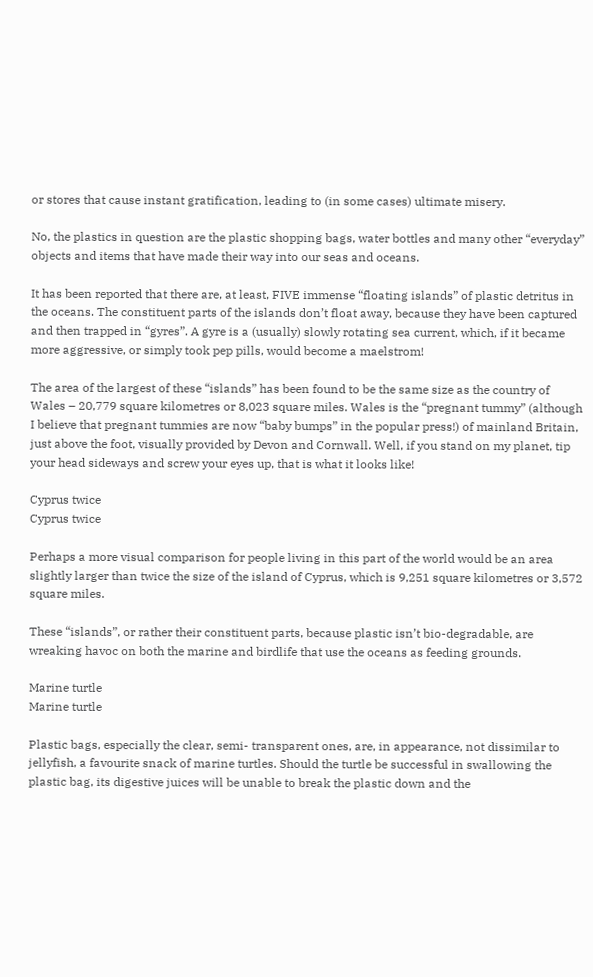or stores that cause instant gratification, leading to (in some cases) ultimate misery.

No, the plastics in question are the plastic shopping bags, water bottles and many other “everyday” objects and items that have made their way into our seas and oceans.

It has been reported that there are, at least, FIVE immense “floating islands” of plastic detritus in the oceans. The constituent parts of the islands don’t float away, because they have been captured and then trapped in “gyres”. A gyre is a (usually) slowly rotating sea current, which, if it became more aggressive, or simply took pep pills, would become a maelstrom!

The area of the largest of these “islands” has been found to be the same size as the country of Wales – 20,779 square kilometres or 8,023 square miles. Wales is the “pregnant tummy” (although I believe that pregnant tummies are now “baby bumps” in the popular press!) of mainland Britain, just above the foot, visually provided by Devon and Cornwall. Well, if you stand on my planet, tip your head sideways and screw your eyes up, that is what it looks like!

Cyprus twice
Cyprus twice

Perhaps a more visual comparison for people living in this part of the world would be an area slightly larger than twice the size of the island of Cyprus, which is 9,251 square kilometres or 3,572 square miles.

These “islands”, or rather their constituent parts, because plastic isn’t bio-degradable, are wreaking havoc on both the marine and birdlife that use the oceans as feeding grounds.

Marine turtle
Marine turtle

Plastic bags, especially the clear, semi- transparent ones, are, in appearance, not dissimilar to jellyfish, a favourite snack of marine turtles. Should the turtle be successful in swallowing the plastic bag, its digestive juices will be unable to break the plastic down and the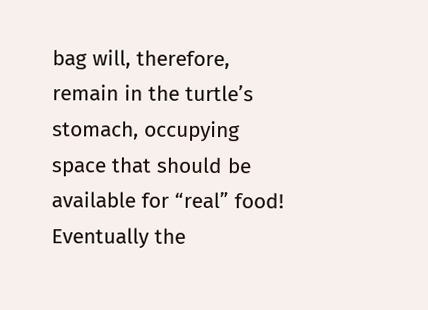bag will, therefore, remain in the turtle’s stomach, occupying space that should be available for “real” food! Eventually the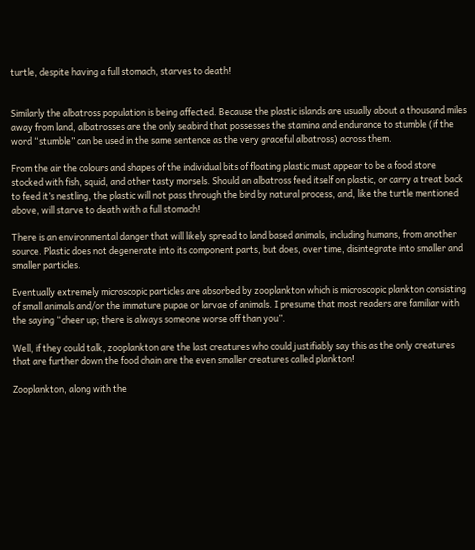turtle, despite having a full stomach, starves to death!


Similarly the albatross population is being affected. Because the plastic islands are usually about a thousand miles away from land, albatrosses are the only seabird that possesses the stamina and endurance to stumble (if the word “stumble” can be used in the same sentence as the very graceful albatross) across them.

From the air the colours and shapes of the individual bits of floating plastic must appear to be a food store stocked with fish, squid, and other tasty morsels. Should an albatross feed itself on plastic, or carry a treat back to feed it’s nestling, the plastic will not pass through the bird by natural process, and, like the turtle mentioned above, will starve to death with a full stomach!

There is an environmental danger that will likely spread to land based animals, including humans, from another source. Plastic does not degenerate into its component parts, but does, over time, disintegrate into smaller and smaller particles.

Eventually extremely microscopic particles are absorbed by zooplankton which is microscopic plankton consisting of small animals and/or the immature pupae or larvae of animals. I presume that most readers are familiar with the saying “cheer up; there is always someone worse off than you”.

Well, if they could talk, zooplankton are the last creatures who could justifiably say this as the only creatures that are further down the food chain are the even smaller creatures called plankton!

Zooplankton, along with the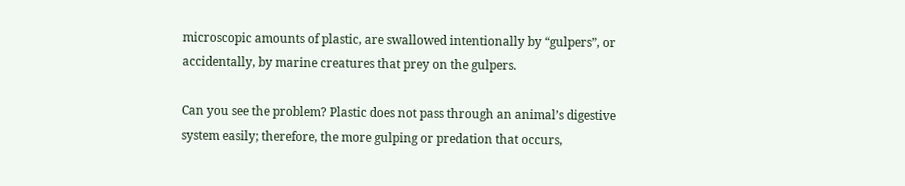microscopic amounts of plastic, are swallowed intentionally by “gulpers”, or accidentally, by marine creatures that prey on the gulpers.

Can you see the problem? Plastic does not pass through an animal’s digestive system easily; therefore, the more gulping or predation that occurs,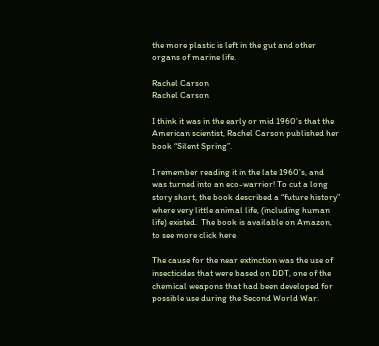the more plastic is left in the gut and other organs of marine life.

Rachel Carson
Rachel Carson

I think it was in the early or mid 1960’s that the American scientist, Rachel Carson published her book “Silent Spring”.

I remember reading it in the late 1960’s, and was turned into an eco-warrior! To cut a long story short, the book described a “future history” where very little animal life, (including human life) existed.  The book is available on Amazon, to see more click here

The cause for the near extinction was the use of insecticides that were based on DDT, one of the chemical weapons that had been developed for possible use during the Second World War.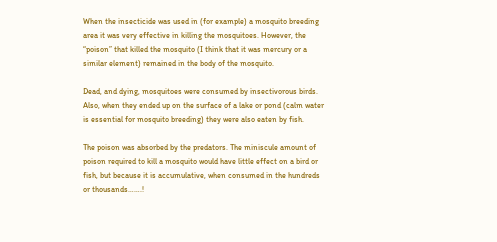When the insecticide was used in (for example) a mosquito breeding area it was very effective in killing the mosquitoes. However, the “poison” that killed the mosquito (I think that it was mercury or a similar element) remained in the body of the mosquito.

Dead, and dying, mosquitoes were consumed by insectivorous birds. Also, when they ended up on the surface of a lake or pond (calm water is essential for mosquito breeding) they were also eaten by fish.

The poison was absorbed by the predators. The miniscule amount of poison required to kill a mosquito would have little effect on a bird or fish, but because it is accumulative, when consumed in the hundreds or thousands…….!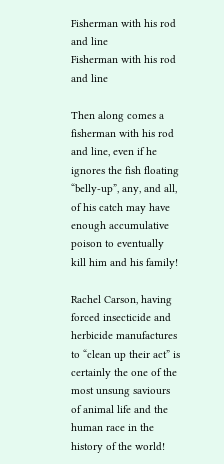Fisherman with his rod and line
Fisherman with his rod and line

Then along comes a fisherman with his rod and line, even if he ignores the fish floating “belly-up”, any, and all, of his catch may have enough accumulative poison to eventually kill him and his family!

Rachel Carson, having forced insecticide and herbicide manufactures to “clean up their act” is certainly the one of the most unsung saviours of animal life and the human race in the history of the world!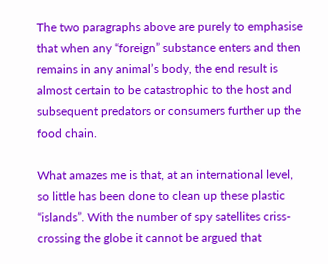The two paragraphs above are purely to emphasise that when any “foreign” substance enters and then remains in any animal’s body, the end result is almost certain to be catastrophic to the host and subsequent predators or consumers further up the food chain.

What amazes me is that, at an international level, so little has been done to clean up these plastic “islands”. With the number of spy satellites criss-crossing the globe it cannot be argued that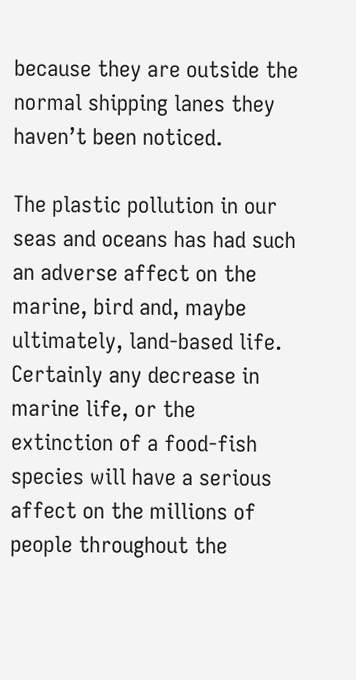because they are outside the normal shipping lanes they haven’t been noticed.

The plastic pollution in our seas and oceans has had such an adverse affect on the marine, bird and, maybe ultimately, land-based life. Certainly any decrease in marine life, or the extinction of a food-fish species will have a serious affect on the millions of people throughout the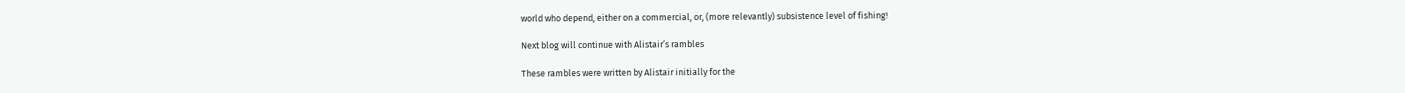world who depend, either on a commercial, or, (more relevantly) subsistence level of fishing!

Next blog will continue with Alistair’s rambles

These rambles were written by Alistair initially for the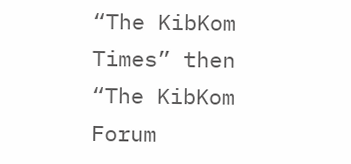“The KibKom Times” then “The KibKom Forum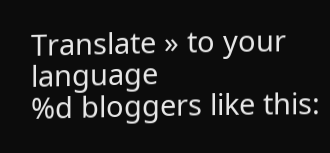Translate » to your language
%d bloggers like this: